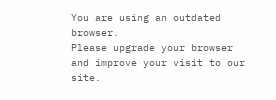You are using an outdated browser.
Please upgrade your browser
and improve your visit to our site.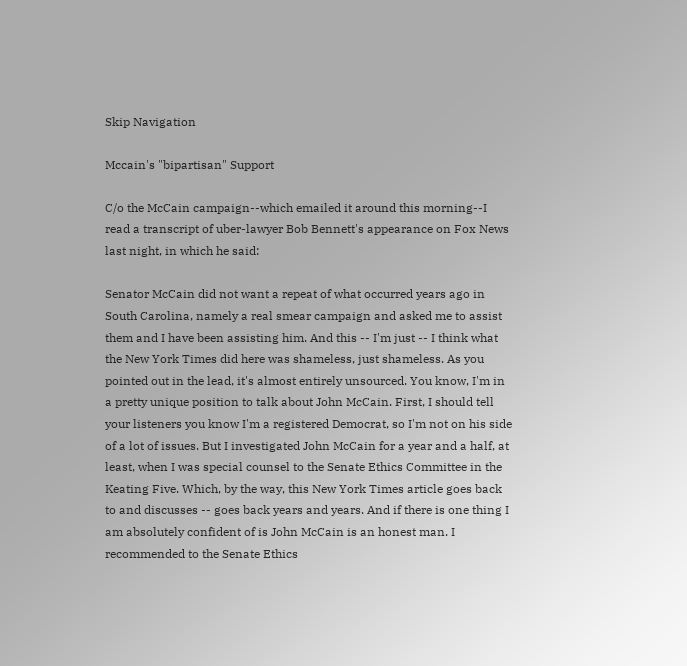Skip Navigation

Mccain's "bipartisan" Support

C/o the McCain campaign--which emailed it around this morning--I read a transcript of uber-lawyer Bob Bennett's appearance on Fox News last night, in which he said:

Senator McCain did not want a repeat of what occurred years ago in South Carolina, namely a real smear campaign and asked me to assist them and I have been assisting him. And this -- I'm just -- I think what the New York Times did here was shameless, just shameless. As you pointed out in the lead, it's almost entirely unsourced. You know, I'm in a pretty unique position to talk about John McCain. First, I should tell your listeners you know I'm a registered Democrat, so I'm not on his side of a lot of issues. But I investigated John McCain for a year and a half, at least, when I was special counsel to the Senate Ethics Committee in the Keating Five. Which, by the way, this New York Times article goes back to and discusses -- goes back years and years. And if there is one thing I am absolutely confident of is John McCain is an honest man. I recommended to the Senate Ethics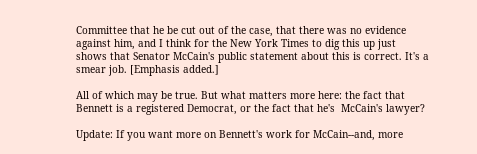Committee that he be cut out of the case, that there was no evidence against him, and I think for the New York Times to dig this up just shows that Senator McCain's public statement about this is correct. It's a smear job. [Emphasis added.]

All of which may be true. But what matters more here: the fact that Bennett is a registered Democrat, or the fact that he's  McCain's lawyer?

Update: If you want more on Bennett's work for McCain--and, more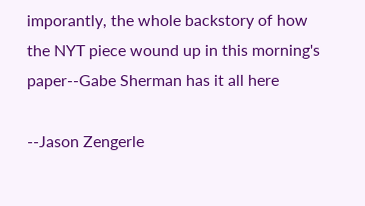imporantly, the whole backstory of how the NYT piece wound up in this morning's paper--Gabe Sherman has it all here

--Jason Zengerle